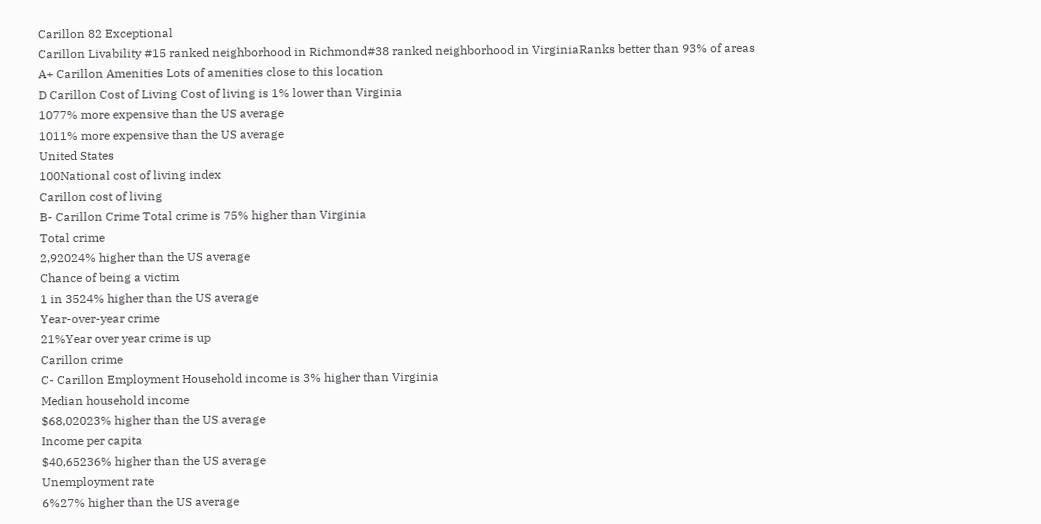Carillon 82 Exceptional
Carillon Livability #15 ranked neighborhood in Richmond#38 ranked neighborhood in VirginiaRanks better than 93% of areas
A+ Carillon Amenities Lots of amenities close to this location
D Carillon Cost of Living Cost of living is 1% lower than Virginia
1077% more expensive than the US average
1011% more expensive than the US average
United States
100National cost of living index
Carillon cost of living
B- Carillon Crime Total crime is 75% higher than Virginia
Total crime
2,92024% higher than the US average
Chance of being a victim
1 in 3524% higher than the US average
Year-over-year crime
21%Year over year crime is up
Carillon crime
C- Carillon Employment Household income is 3% higher than Virginia
Median household income
$68,02023% higher than the US average
Income per capita
$40,65236% higher than the US average
Unemployment rate
6%27% higher than the US average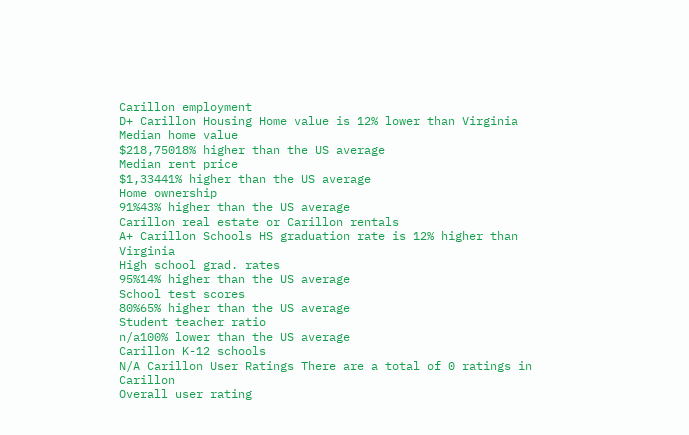Carillon employment
D+ Carillon Housing Home value is 12% lower than Virginia
Median home value
$218,75018% higher than the US average
Median rent price
$1,33441% higher than the US average
Home ownership
91%43% higher than the US average
Carillon real estate or Carillon rentals
A+ Carillon Schools HS graduation rate is 12% higher than Virginia
High school grad. rates
95%14% higher than the US average
School test scores
80%65% higher than the US average
Student teacher ratio
n/a100% lower than the US average
Carillon K-12 schools
N/A Carillon User Ratings There are a total of 0 ratings in Carillon
Overall user rating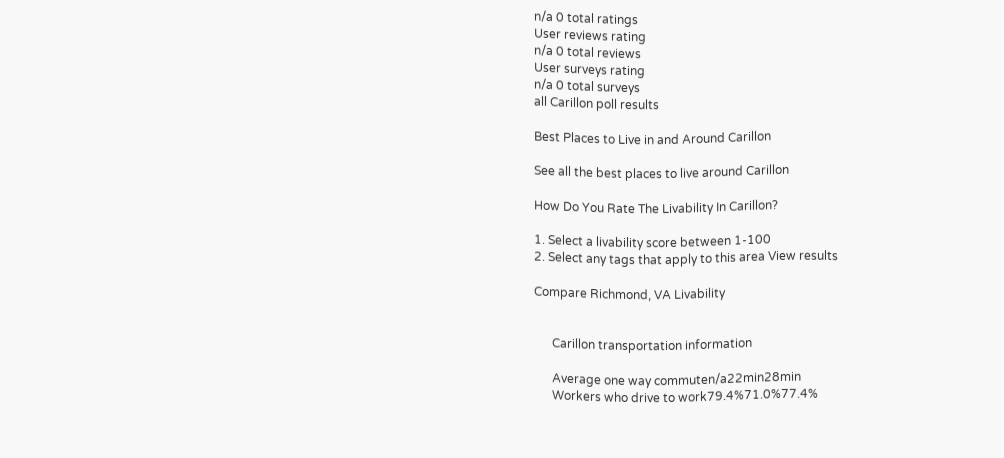n/a 0 total ratings
User reviews rating
n/a 0 total reviews
User surveys rating
n/a 0 total surveys
all Carillon poll results

Best Places to Live in and Around Carillon

See all the best places to live around Carillon

How Do You Rate The Livability In Carillon?

1. Select a livability score between 1-100
2. Select any tags that apply to this area View results

Compare Richmond, VA Livability


      Carillon transportation information

      Average one way commuten/a22min28min
      Workers who drive to work79.4%71.0%77.4%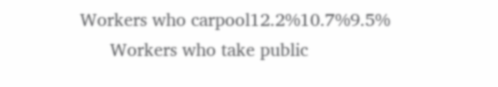Workers who carpool12.2%10.7%9.5%
      Workers who take public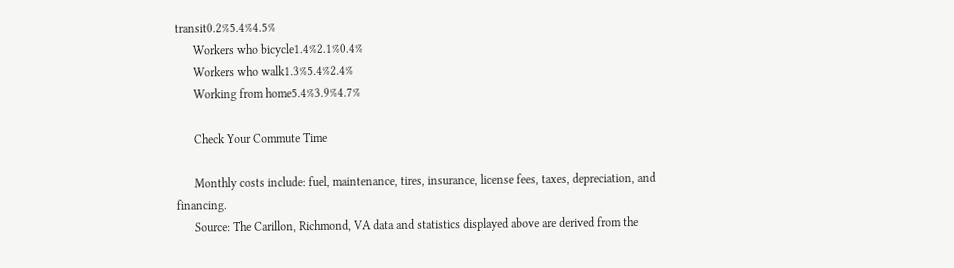transit0.2%5.4%4.5%
      Workers who bicycle1.4%2.1%0.4%
      Workers who walk1.3%5.4%2.4%
      Working from home5.4%3.9%4.7%

      Check Your Commute Time

      Monthly costs include: fuel, maintenance, tires, insurance, license fees, taxes, depreciation, and financing.
      Source: The Carillon, Richmond, VA data and statistics displayed above are derived from the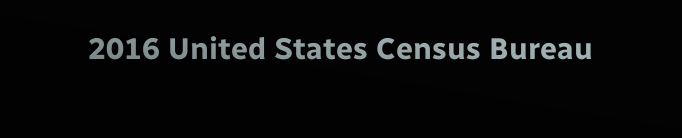2016 United States Census Bureau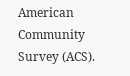American Community Survey (ACS).